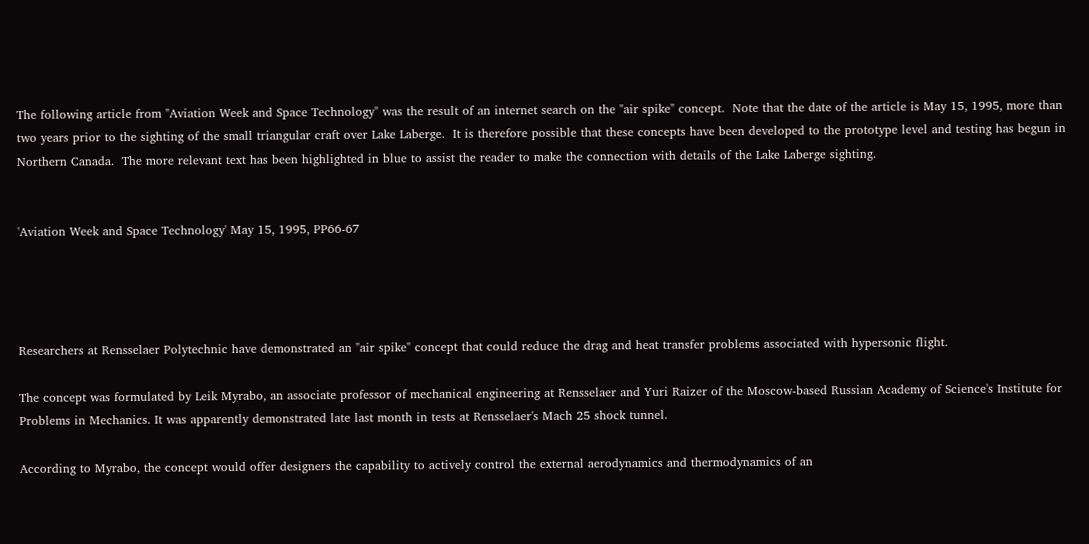The following article from "Aviation Week and Space Technology" was the result of an internet search on the "air spike" concept.  Note that the date of the article is May 15, 1995, more than two years prior to the sighting of the small triangular craft over Lake Laberge.  It is therefore possible that these concepts have been developed to the prototype level and testing has begun in Northern Canada.  The more relevant text has been highlighted in blue to assist the reader to make the connection with details of the Lake Laberge sighting.


'Aviation Week and Space Technology' May 15, 1995, PP66-67




Researchers at Rensselaer Polytechnic have demonstrated an "air spike" concept that could reduce the drag and heat transfer problems associated with hypersonic flight.

The concept was formulated by Leik Myrabo, an associate professor of mechanical engineering at Rensselaer and Yuri Raizer of the Moscow-based Russian Academy of Science's Institute for Problems in Mechanics. It was apparently demonstrated late last month in tests at Rensselaer's Mach 25 shock tunnel.

According to Myrabo, the concept would offer designers the capability to actively control the external aerodynamics and thermodynamics of an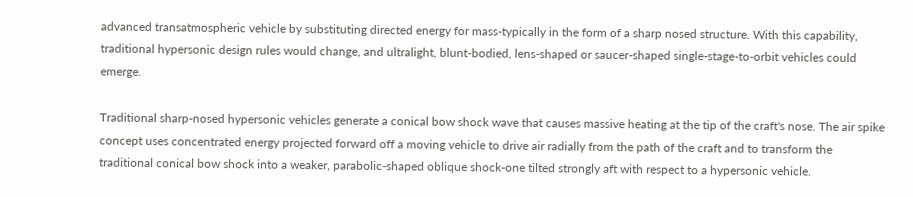advanced transatmospheric vehicle by substituting directed energy for mass-typically in the form of a sharp nosed structure. With this capability, traditional hypersonic design rules would change, and ultralight, blunt-bodied, lens-shaped or saucer-shaped single-stage-to-orbit vehicles could emerge.

Traditional sharp-nosed hypersonic vehicles generate a conical bow shock wave that causes massive heating at the tip of the craft's nose. The air spike concept uses concentrated energy projected forward off a moving vehicle to drive air radially from the path of the craft and to transform the traditional conical bow shock into a weaker, parabolic-shaped oblique shock-one tilted strongly aft with respect to a hypersonic vehicle.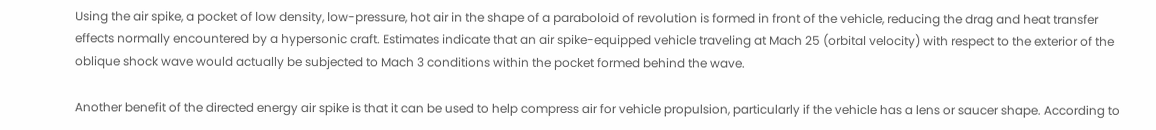Using the air spike, a pocket of low density, low-pressure, hot air in the shape of a paraboloid of revolution is formed in front of the vehicle, reducing the drag and heat transfer effects normally encountered by a hypersonic craft. Estimates indicate that an air spike-equipped vehicle traveling at Mach 25 (orbital velocity) with respect to the exterior of the oblique shock wave would actually be subjected to Mach 3 conditions within the pocket formed behind the wave.

Another benefit of the directed energy air spike is that it can be used to help compress air for vehicle propulsion, particularly if the vehicle has a lens or saucer shape. According to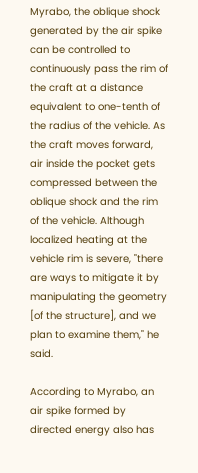Myrabo, the oblique shock generated by the air spike can be controlled to continuously pass the rim of the craft at a distance equivalent to one-tenth of the radius of the vehicle. As the craft moves forward, air inside the pocket gets compressed between the oblique shock and the rim of the vehicle. Although localized heating at the vehicle rim is severe, "there are ways to mitigate it by manipulating the geometry [of the structure], and we plan to examine them," he said.

According to Myrabo, an air spike formed by directed energy also has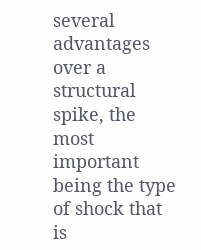several advantages over a structural spike, the most important being the type of shock that is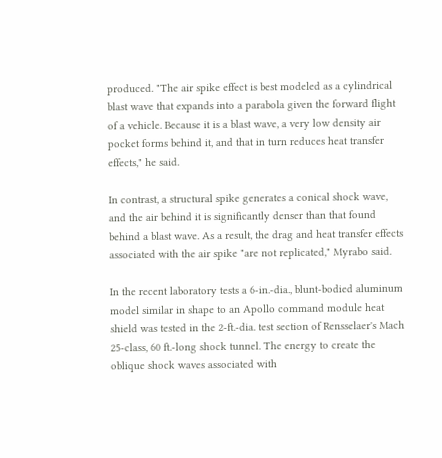produced. "The air spike effect is best modeled as a cylindrical blast wave that expands into a parabola given the forward flight of a vehicle. Because it is a blast wave, a very low density air pocket forms behind it, and that in turn reduces heat transfer effects," he said.

In contrast, a structural spike generates a conical shock wave, and the air behind it is significantly denser than that found behind a blast wave. As a result, the drag and heat transfer effects associated with the air spike "are not replicated," Myrabo said.

In the recent laboratory tests a 6-in.-dia., blunt-bodied aluminum model similar in shape to an Apollo command module heat shield was tested in the 2-ft.-dia. test section of Rensselaer's Mach 25-class, 60 ft.-long shock tunnel. The energy to create the oblique shock waves associated with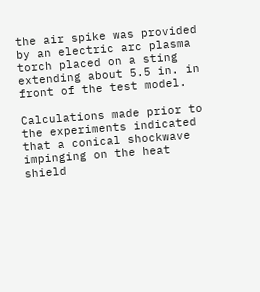the air spike was provided by an electric arc plasma torch placed on a sting extending about 5.5 in. in front of the test model.

Calculations made prior to the experiments indicated that a conical shockwave impinging on the heat shield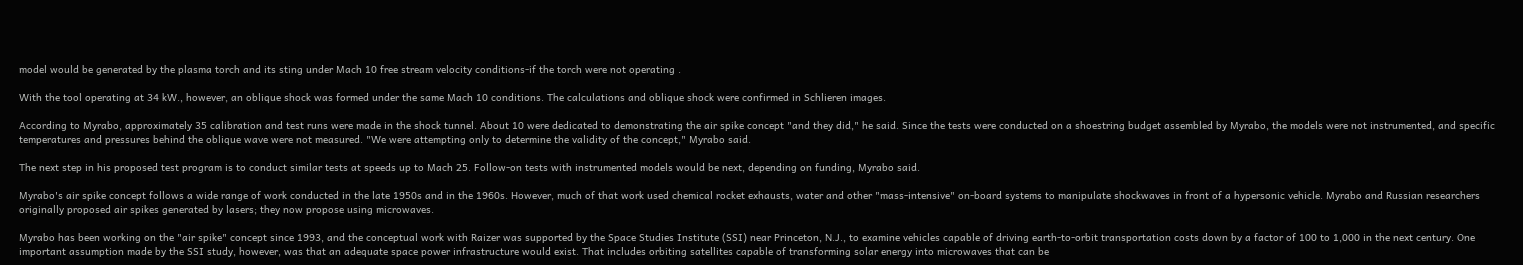model would be generated by the plasma torch and its sting under Mach 10 free stream velocity conditions-if the torch were not operating .

With the tool operating at 34 kW., however, an oblique shock was formed under the same Mach 10 conditions. The calculations and oblique shock were confirmed in Schlieren images.

According to Myrabo, approximately 35 calibration and test runs were made in the shock tunnel. About 10 were dedicated to demonstrating the air spike concept "and they did," he said. Since the tests were conducted on a shoestring budget assembled by Myrabo, the models were not instrumented, and specific temperatures and pressures behind the oblique wave were not measured. "We were attempting only to determine the validity of the concept," Myrabo said.

The next step in his proposed test program is to conduct similar tests at speeds up to Mach 25. Follow-on tests with instrumented models would be next, depending on funding, Myrabo said.

Myrabo's air spike concept follows a wide range of work conducted in the late 1950s and in the 1960s. However, much of that work used chemical rocket exhausts, water and other "mass-intensive" on-board systems to manipulate shockwaves in front of a hypersonic vehicle. Myrabo and Russian researchers originally proposed air spikes generated by lasers; they now propose using microwaves.

Myrabo has been working on the "air spike" concept since 1993, and the conceptual work with Raizer was supported by the Space Studies Institute (SSI) near Princeton, N.J., to examine vehicles capable of driving earth-to-orbit transportation costs down by a factor of 100 to 1,000 in the next century. One important assumption made by the SSI study, however, was that an adequate space power infrastructure would exist. That includes orbiting satellites capable of transforming solar energy into microwaves that can be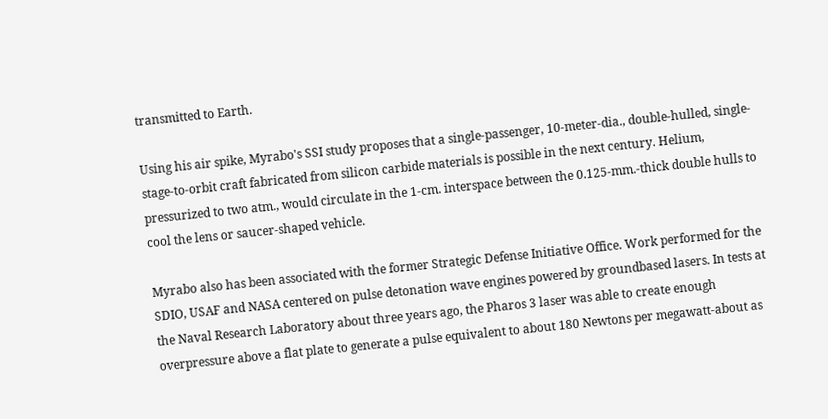transmitted to Earth.

Using his air spike, Myrabo's SSI study proposes that a single-passenger, 10-meter-dia., double-hulled, single-stage-to-orbit craft fabricated from silicon carbide materials is possible in the next century. Helium, pressurized to two atm., would circulate in the 1-cm. interspace between the 0.125-mm.-thick double hulls to cool the lens or saucer-shaped vehicle.

Myrabo also has been associated with the former Strategic Defense Initiative Office. Work performed for the SDIO, USAF and NASA centered on pulse detonation wave engines powered by groundbased lasers. In tests at the Naval Research Laboratory about three years ago, the Pharos 3 laser was able to create enough overpressure above a flat plate to generate a pulse equivalent to about 180 Newtons per megawatt-about as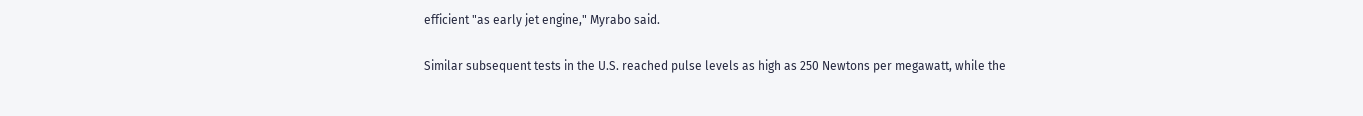efficient "as early jet engine," Myrabo said.

Similar subsequent tests in the U.S. reached pulse levels as high as 250 Newtons per megawatt, while the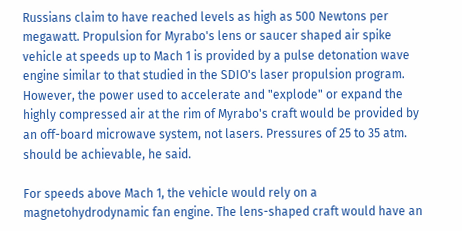Russians claim to have reached levels as high as 500 Newtons per megawatt. Propulsion for Myrabo's lens or saucer shaped air spike vehicle at speeds up to Mach 1 is provided by a pulse detonation wave engine similar to that studied in the SDIO's laser propulsion program. However, the power used to accelerate and "explode" or expand the highly compressed air at the rim of Myrabo's craft would be provided by an off-board microwave system, not lasers. Pressures of 25 to 35 atm. should be achievable, he said.

For speeds above Mach 1, the vehicle would rely on a magnetohydrodynamic fan engine. The lens-shaped craft would have an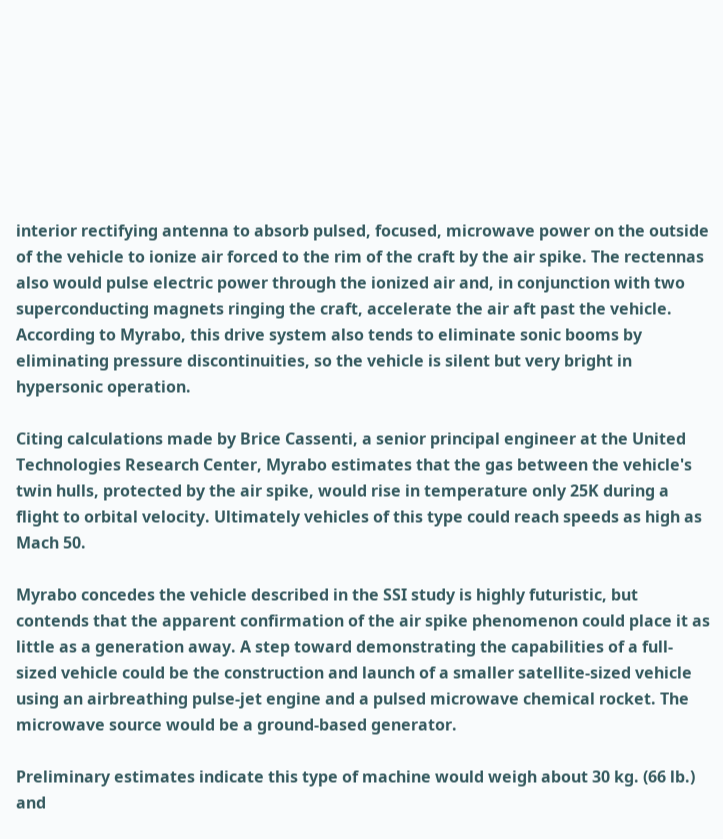interior rectifying antenna to absorb pulsed, focused, microwave power on the outside of the vehicle to ionize air forced to the rim of the craft by the air spike. The rectennas also would pulse electric power through the ionized air and, in conjunction with two superconducting magnets ringing the craft, accelerate the air aft past the vehicle. According to Myrabo, this drive system also tends to eliminate sonic booms by eliminating pressure discontinuities, so the vehicle is silent but very bright in hypersonic operation.

Citing calculations made by Brice Cassenti, a senior principal engineer at the United Technologies Research Center, Myrabo estimates that the gas between the vehicle's twin hulls, protected by the air spike, would rise in temperature only 25K during a flight to orbital velocity. Ultimately vehicles of this type could reach speeds as high as Mach 50.

Myrabo concedes the vehicle described in the SSI study is highly futuristic, but contends that the apparent confirmation of the air spike phenomenon could place it as little as a generation away. A step toward demonstrating the capabilities of a full-sized vehicle could be the construction and launch of a smaller satellite-sized vehicle using an airbreathing pulse-jet engine and a pulsed microwave chemical rocket. The microwave source would be a ground-based generator.

Preliminary estimates indicate this type of machine would weigh about 30 kg. (66 lb.) and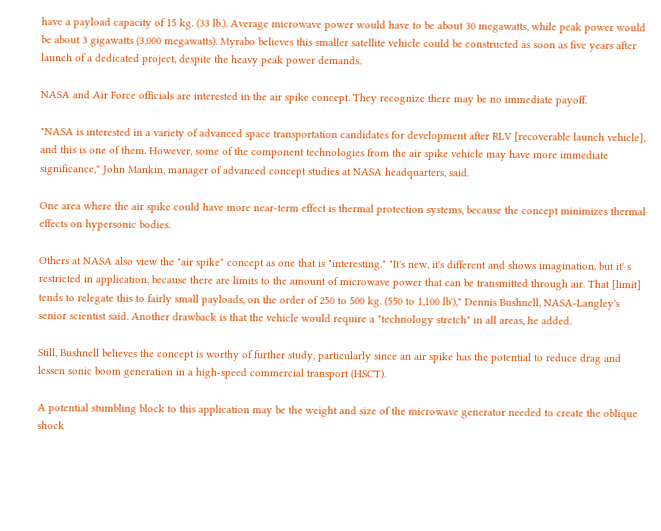have a payload capacity of 15 kg. (33 lb.). Average microwave power would have to be about 30 megawatts, while peak power would be about 3 gigawatts (3,000 megawatts). Myrabo believes this smaller satellite vehicle could be constructed as soon as five years after launch of a dedicated project, despite the heavy peak power demands.

NASA and Air Force officials are interested in the air spike concept. They recognize there may be no immediate payoff.

"NASA is interested in a variety of advanced space transportation candidates for development after RLV [recoverable launch vehicle], and this is one of them. However, some of the component technologies from the air spike vehicle may have more immediate significance," John Mankin, manager of advanced concept studies at NASA headquarters, said.

One area where the air spike could have more near-term effect is thermal protection systems, because the concept minimizes thermal effects on hypersonic bodies.

Others at NASA also view the "air spike" concept as one that is "interesting." "It's new, it's different and shows imagination, but it' s restricted in application, because there are limits to the amount of microwave power that can be transmitted through air. That [limit] tends to relegate this to fairly small payloads, on the order of 250 to 500 kg. (550 to 1,100 lb')," Dennis Bushnell, NASA-Langley's senior scientist said. Another drawback is that the vehicle would require a "technology stretch" in all areas, he added.

Still, Bushnell believes the concept is worthy of further study, particularly since an air spike has the potential to reduce drag and lessen sonic boom generation in a high-speed commercial transport (HSCT).

A potential stumbling block to this application may be the weight and size of the microwave generator needed to create the oblique shock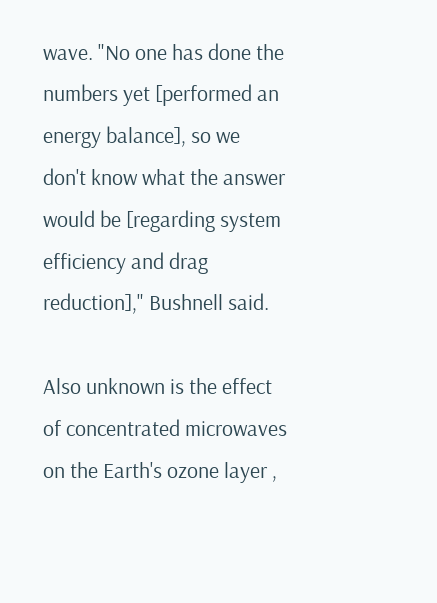wave. "No one has done the numbers yet [performed an energy balance], so we don't know what the answer would be [regarding system efficiency and drag reduction]," Bushnell said.

Also unknown is the effect of concentrated microwaves on the Earth's ozone layer ,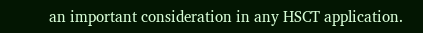an important consideration in any HSCT application.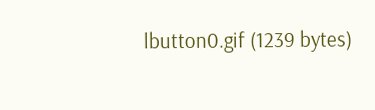lbutton0.gif (1239 bytes)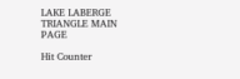LAKE LABERGE TRIANGLE MAIN PAGE

Hit Counter